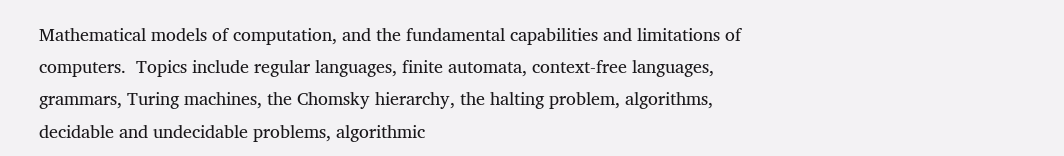Mathematical models of computation, and the fundamental capabilities and limitations of computers.  Topics include regular languages, finite automata, context-free languages, grammars, Turing machines, the Chomsky hierarchy, the halting problem, algorithms, decidable and undecidable problems, algorithmic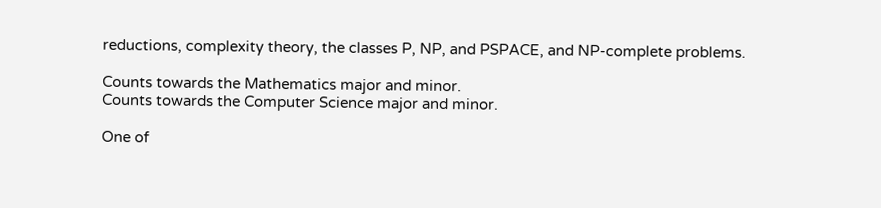reductions, complexity theory, the classes P, NP, and PSPACE, and NP-complete problems.

Counts towards the Mathematics major and minor.
Counts towards the Computer Science major and minor.

One of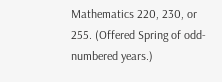Mathematics 220, 230, or 255. (Offered Spring of odd-numbered years.)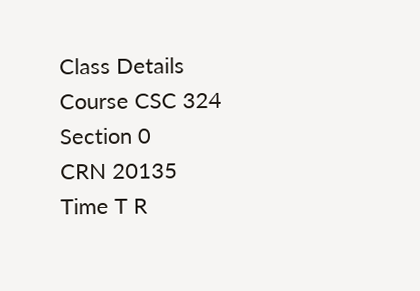Class Details
Course CSC 324
Section 0
CRN 20135
Time T R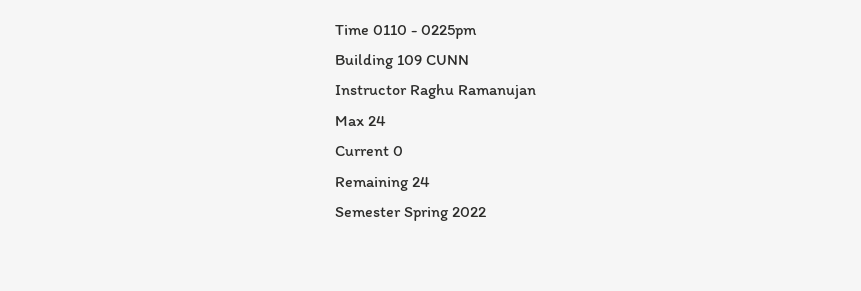Time 0110 - 0225pm
Building 109 CUNN
Instructor Raghu Ramanujan
Max 24
Current 0
Remaining 24
Semester Spring 2022